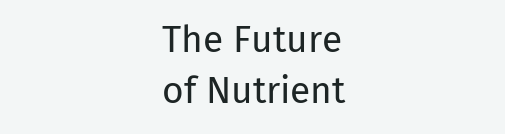The Future of Nutrient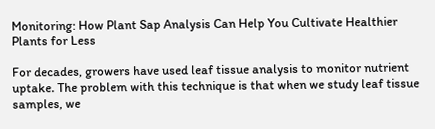Monitoring: How Plant Sap Analysis Can Help You Cultivate Healthier Plants for Less

For decades, growers have used leaf tissue analysis to monitor nutrient uptake. The problem with this technique is that when we study leaf tissue samples, we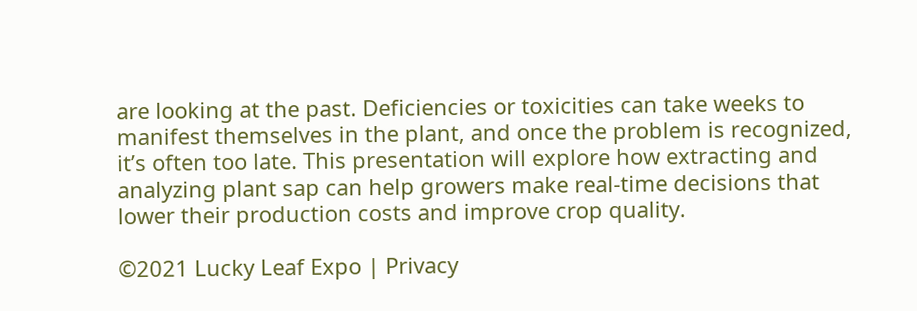are looking at the past. Deficiencies or toxicities can take weeks to manifest themselves in the plant, and once the problem is recognized, it’s often too late. This presentation will explore how extracting and analyzing plant sap can help growers make real-time decisions that lower their production costs and improve crop quality.

©2021 Lucky Leaf Expo | Privacy